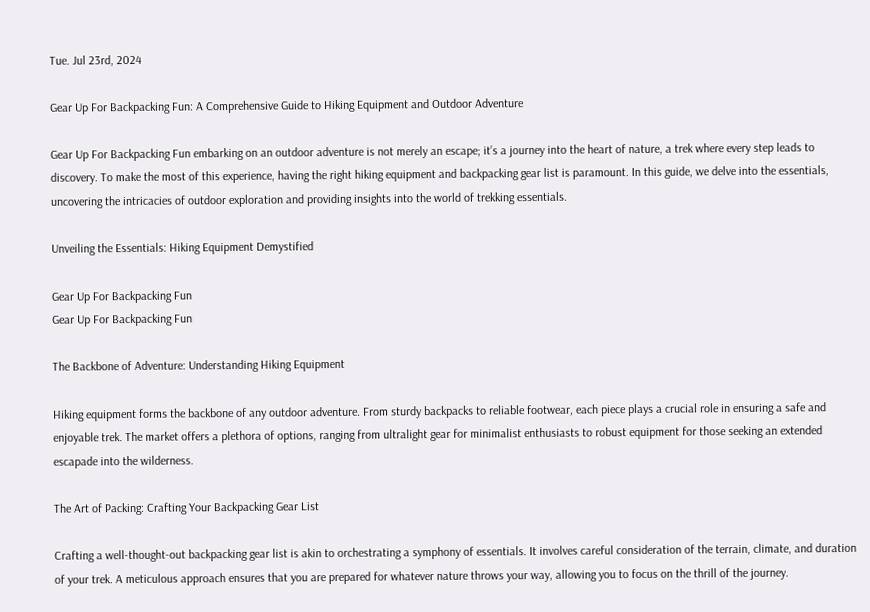Tue. Jul 23rd, 2024

Gear Up For Backpacking Fun: A Comprehensive Guide to Hiking Equipment and Outdoor Adventure

Gear Up For Backpacking Fun embarking on an outdoor adventure is not merely an escape; it’s a journey into the heart of nature, a trek where every step leads to discovery. To make the most of this experience, having the right hiking equipment and backpacking gear list is paramount. In this guide, we delve into the essentials, uncovering the intricacies of outdoor exploration and providing insights into the world of trekking essentials.

Unveiling the Essentials: Hiking Equipment Demystified

Gear Up For Backpacking Fun
Gear Up For Backpacking Fun

The Backbone of Adventure: Understanding Hiking Equipment

Hiking equipment forms the backbone of any outdoor adventure. From sturdy backpacks to reliable footwear, each piece plays a crucial role in ensuring a safe and enjoyable trek. The market offers a plethora of options, ranging from ultralight gear for minimalist enthusiasts to robust equipment for those seeking an extended escapade into the wilderness.

The Art of Packing: Crafting Your Backpacking Gear List

Crafting a well-thought-out backpacking gear list is akin to orchestrating a symphony of essentials. It involves careful consideration of the terrain, climate, and duration of your trek. A meticulous approach ensures that you are prepared for whatever nature throws your way, allowing you to focus on the thrill of the journey.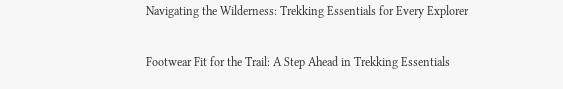Navigating the Wilderness: Trekking Essentials for Every Explorer

Footwear Fit for the Trail: A Step Ahead in Trekking Essentials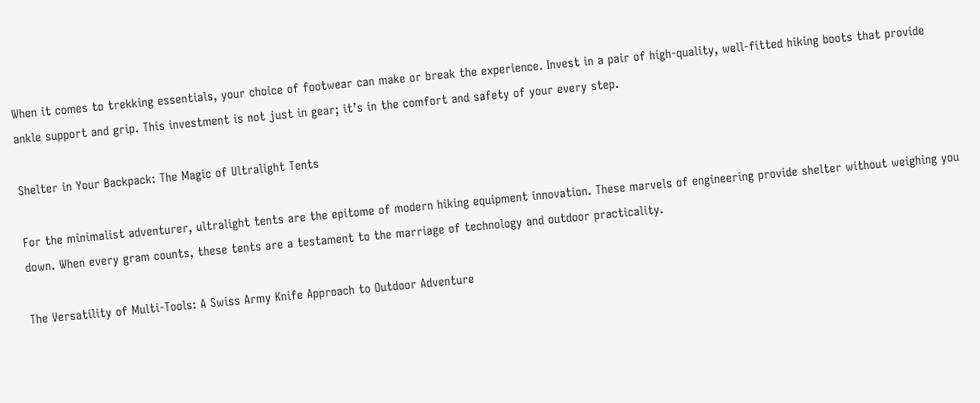When it comes to trekking essentials, your choice of footwear can make or break the experience. Invest in a pair of high-quality, well-fitted hiking boots that provide ankle support and grip. This investment is not just in gear; it’s in the comfort and safety of your every step.

Shelter in Your Backpack: The Magic of Ultralight Tents

For the minimalist adventurer, ultralight tents are the epitome of modern hiking equipment innovation. These marvels of engineering provide shelter without weighing you down. When every gram counts, these tents are a testament to the marriage of technology and outdoor practicality.

The Versatility of Multi-Tools: A Swiss Army Knife Approach to Outdoor Adventure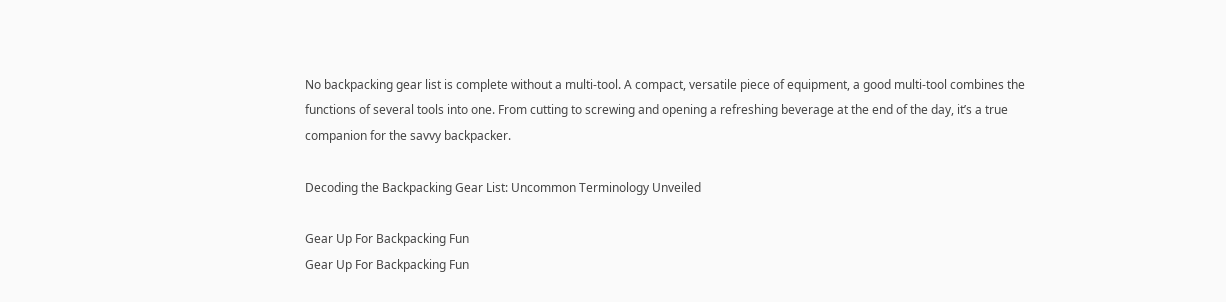No backpacking gear list is complete without a multi-tool. A compact, versatile piece of equipment, a good multi-tool combines the functions of several tools into one. From cutting to screwing and opening a refreshing beverage at the end of the day, it’s a true companion for the savvy backpacker.

Decoding the Backpacking Gear List: Uncommon Terminology Unveiled

Gear Up For Backpacking Fun
Gear Up For Backpacking Fun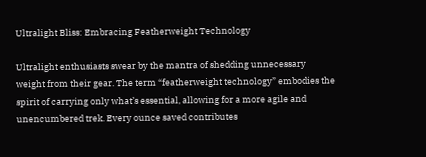Ultralight Bliss: Embracing Featherweight Technology

Ultralight enthusiasts swear by the mantra of shedding unnecessary weight from their gear. The term “featherweight technology” embodies the spirit of carrying only what’s essential, allowing for a more agile and unencumbered trek. Every ounce saved contributes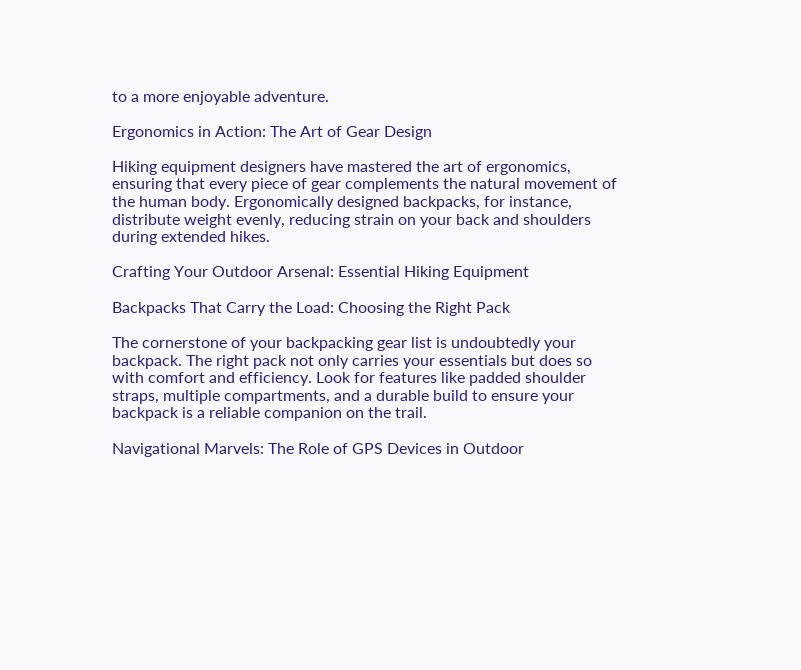to a more enjoyable adventure.

Ergonomics in Action: The Art of Gear Design

Hiking equipment designers have mastered the art of ergonomics, ensuring that every piece of gear complements the natural movement of the human body. Ergonomically designed backpacks, for instance, distribute weight evenly, reducing strain on your back and shoulders during extended hikes.

Crafting Your Outdoor Arsenal: Essential Hiking Equipment

Backpacks That Carry the Load: Choosing the Right Pack

The cornerstone of your backpacking gear list is undoubtedly your backpack. The right pack not only carries your essentials but does so with comfort and efficiency. Look for features like padded shoulder straps, multiple compartments, and a durable build to ensure your backpack is a reliable companion on the trail.

Navigational Marvels: The Role of GPS Devices in Outdoor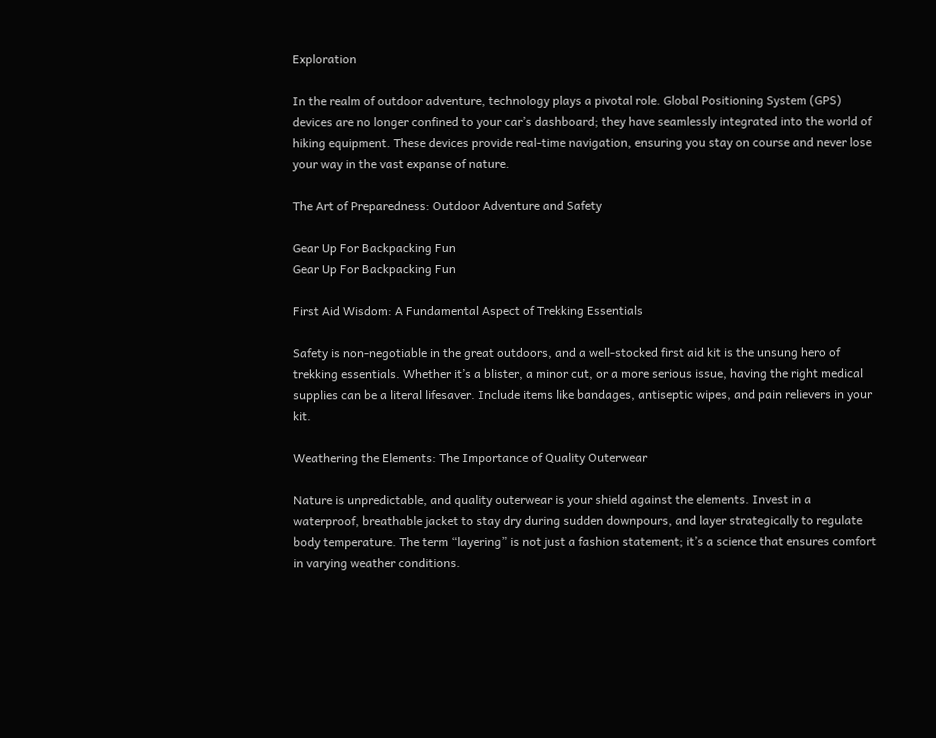Exploration

In the realm of outdoor adventure, technology plays a pivotal role. Global Positioning System (GPS) devices are no longer confined to your car’s dashboard; they have seamlessly integrated into the world of hiking equipment. These devices provide real-time navigation, ensuring you stay on course and never lose your way in the vast expanse of nature.

The Art of Preparedness: Outdoor Adventure and Safety

Gear Up For Backpacking Fun
Gear Up For Backpacking Fun

First Aid Wisdom: A Fundamental Aspect of Trekking Essentials

Safety is non-negotiable in the great outdoors, and a well-stocked first aid kit is the unsung hero of trekking essentials. Whether it’s a blister, a minor cut, or a more serious issue, having the right medical supplies can be a literal lifesaver. Include items like bandages, antiseptic wipes, and pain relievers in your kit.

Weathering the Elements: The Importance of Quality Outerwear

Nature is unpredictable, and quality outerwear is your shield against the elements. Invest in a waterproof, breathable jacket to stay dry during sudden downpours, and layer strategically to regulate body temperature. The term “layering” is not just a fashion statement; it’s a science that ensures comfort in varying weather conditions.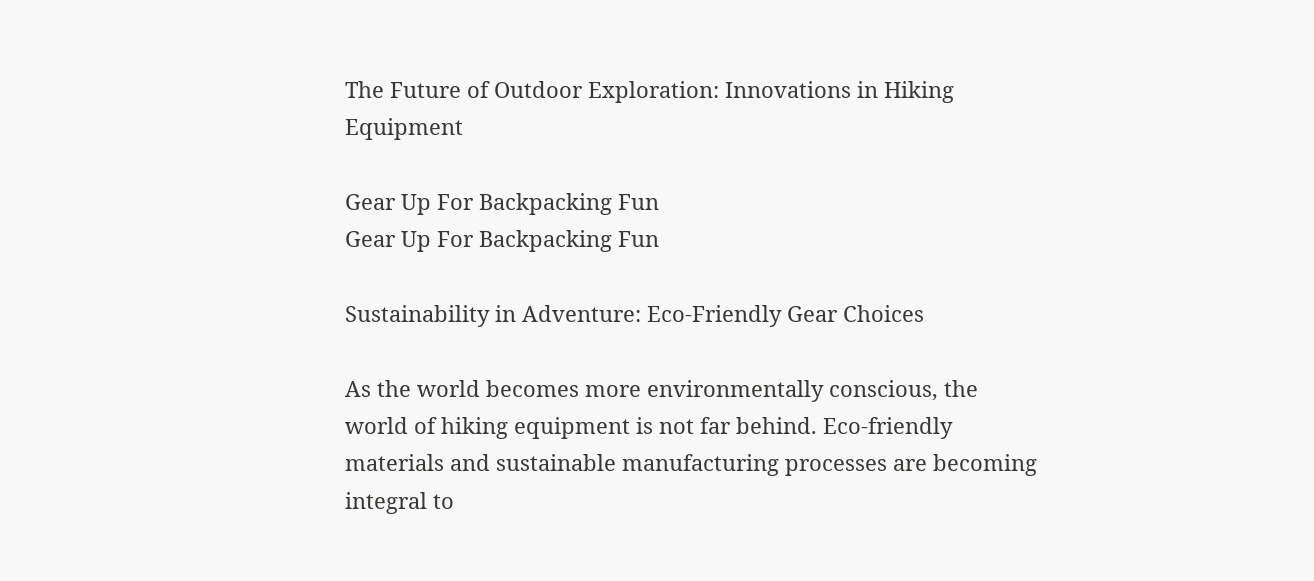The Future of Outdoor Exploration: Innovations in Hiking Equipment

Gear Up For Backpacking Fun
Gear Up For Backpacking Fun

Sustainability in Adventure: Eco-Friendly Gear Choices

As the world becomes more environmentally conscious, the world of hiking equipment is not far behind. Eco-friendly materials and sustainable manufacturing processes are becoming integral to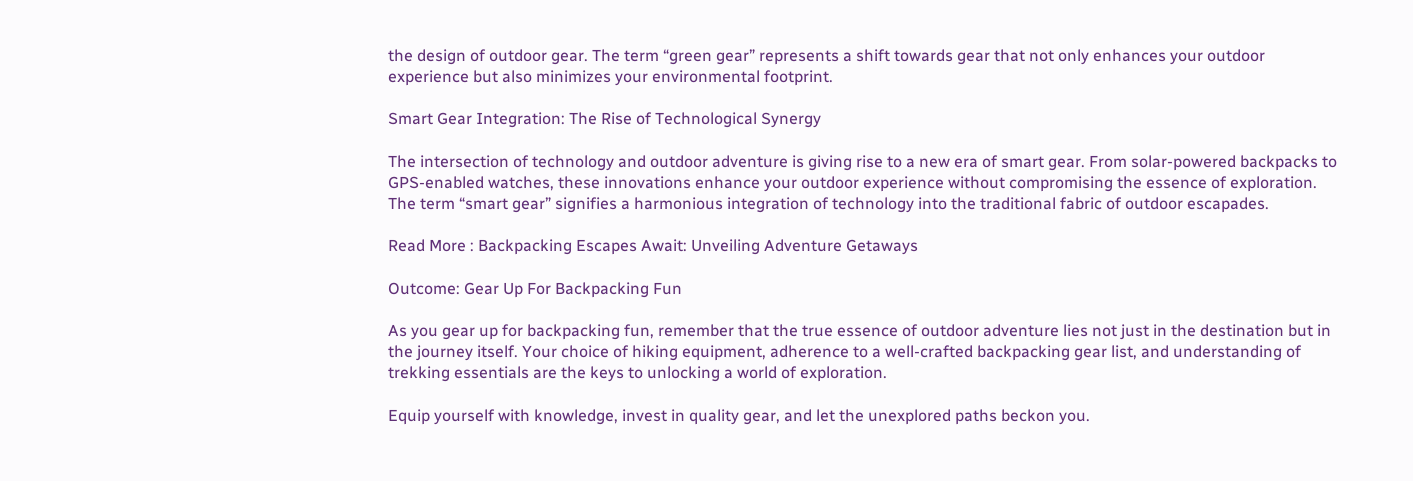the design of outdoor gear. The term “green gear” represents a shift towards gear that not only enhances your outdoor experience but also minimizes your environmental footprint.

Smart Gear Integration: The Rise of Technological Synergy

The intersection of technology and outdoor adventure is giving rise to a new era of smart gear. From solar-powered backpacks to GPS-enabled watches, these innovations enhance your outdoor experience without compromising the essence of exploration. The term “smart gear” signifies a harmonious integration of technology into the traditional fabric of outdoor escapades.

Read More : Backpacking Escapes Await: Unveiling Adventure Getaways

Outcome: Gear Up For Backpacking Fun

As you gear up for backpacking fun, remember that the true essence of outdoor adventure lies not just in the destination but in the journey itself. Your choice of hiking equipment, adherence to a well-crafted backpacking gear list, and understanding of trekking essentials are the keys to unlocking a world of exploration.

Equip yourself with knowledge, invest in quality gear, and let the unexplored paths beckon you.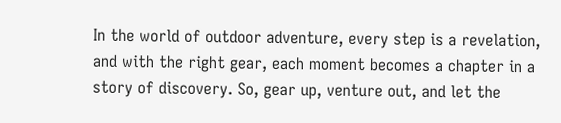In the world of outdoor adventure, every step is a revelation, and with the right gear, each moment becomes a chapter in a story of discovery. So, gear up, venture out, and let the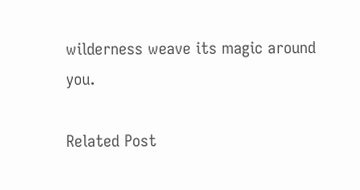wilderness weave its magic around you.

Related Post